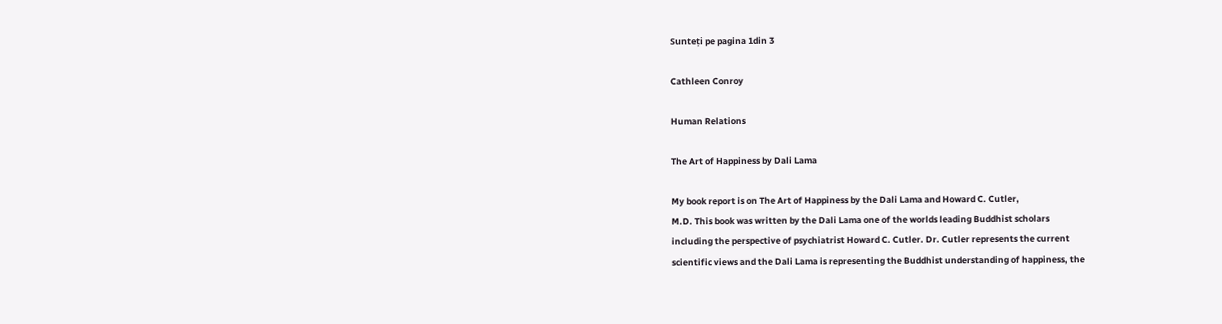Sunteți pe pagina 1din 3

Cathleen Conroy

Human Relations

The Art of Happiness by Dali Lama

My book report is on The Art of Happiness by the Dali Lama and Howard C. Cutler,
M.D. This book was written by the Dali Lama one of the worlds leading Buddhist scholars
including the perspective of psychiatrist Howard C. Cutler. Dr. Cutler represents the current
scientific views and the Dali Lama is representing the Buddhist understanding of happiness, the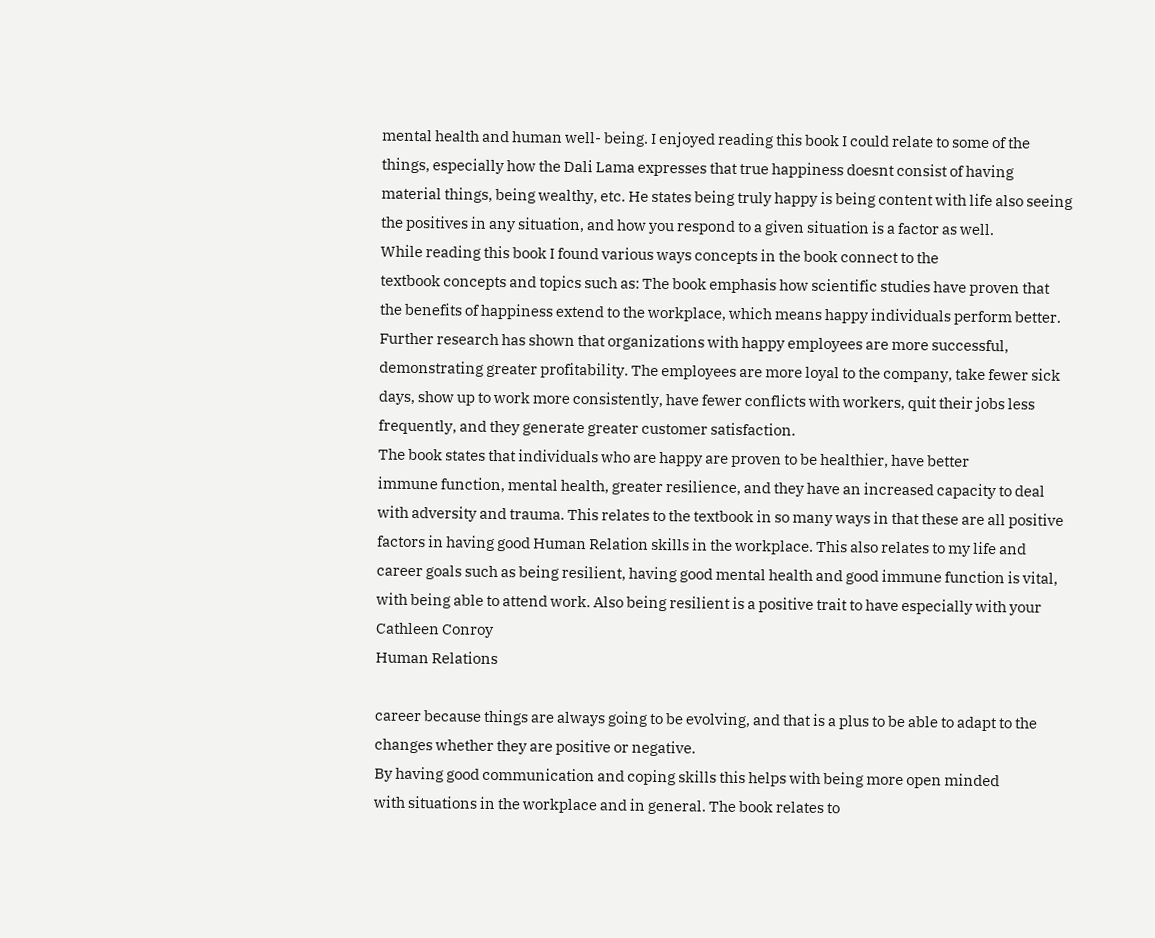mental health and human well- being. I enjoyed reading this book I could relate to some of the
things, especially how the Dali Lama expresses that true happiness doesnt consist of having
material things, being wealthy, etc. He states being truly happy is being content with life also seeing
the positives in any situation, and how you respond to a given situation is a factor as well.
While reading this book I found various ways concepts in the book connect to the
textbook concepts and topics such as: The book emphasis how scientific studies have proven that
the benefits of happiness extend to the workplace, which means happy individuals perform better.
Further research has shown that organizations with happy employees are more successful,
demonstrating greater profitability. The employees are more loyal to the company, take fewer sick
days, show up to work more consistently, have fewer conflicts with workers, quit their jobs less
frequently, and they generate greater customer satisfaction.
The book states that individuals who are happy are proven to be healthier, have better
immune function, mental health, greater resilience, and they have an increased capacity to deal
with adversity and trauma. This relates to the textbook in so many ways in that these are all positive
factors in having good Human Relation skills in the workplace. This also relates to my life and
career goals such as being resilient, having good mental health and good immune function is vital,
with being able to attend work. Also being resilient is a positive trait to have especially with your
Cathleen Conroy
Human Relations

career because things are always going to be evolving, and that is a plus to be able to adapt to the
changes whether they are positive or negative.
By having good communication and coping skills this helps with being more open minded
with situations in the workplace and in general. The book relates to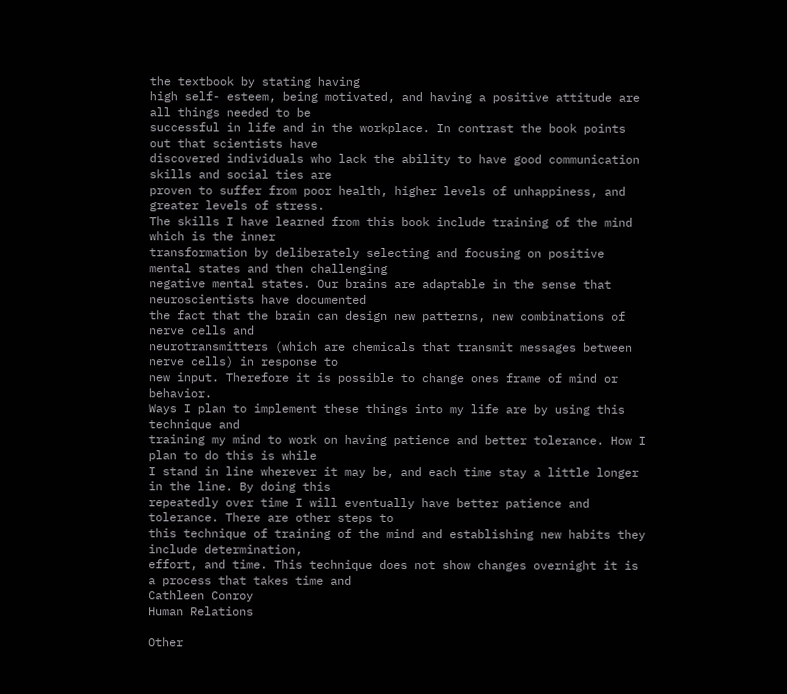the textbook by stating having
high self- esteem, being motivated, and having a positive attitude are all things needed to be
successful in life and in the workplace. In contrast the book points out that scientists have
discovered individuals who lack the ability to have good communication skills and social ties are
proven to suffer from poor health, higher levels of unhappiness, and greater levels of stress.
The skills I have learned from this book include training of the mind which is the inner
transformation by deliberately selecting and focusing on positive mental states and then challenging
negative mental states. Our brains are adaptable in the sense that neuroscientists have documented
the fact that the brain can design new patterns, new combinations of nerve cells and
neurotransmitters (which are chemicals that transmit messages between nerve cells) in response to
new input. Therefore it is possible to change ones frame of mind or behavior.
Ways I plan to implement these things into my life are by using this technique and
training my mind to work on having patience and better tolerance. How I plan to do this is while
I stand in line wherever it may be, and each time stay a little longer in the line. By doing this
repeatedly over time I will eventually have better patience and tolerance. There are other steps to
this technique of training of the mind and establishing new habits they include determination,
effort, and time. This technique does not show changes overnight it is a process that takes time and
Cathleen Conroy
Human Relations

Other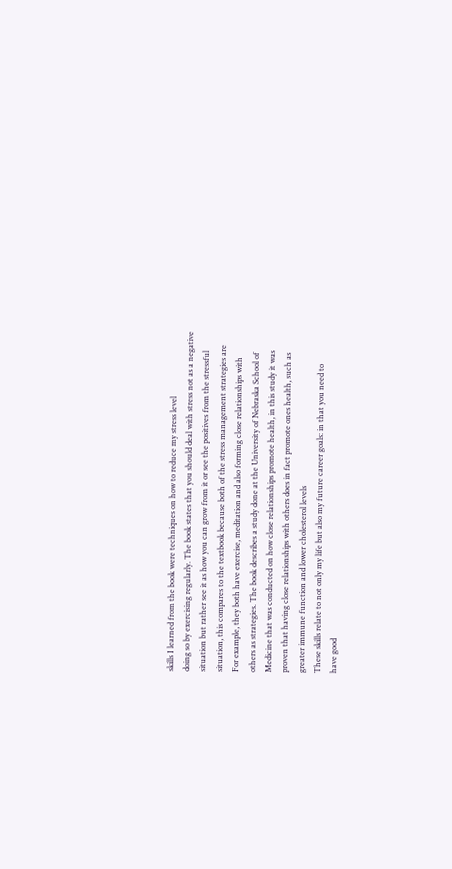skills I learned from the book were techniques on how to reduce my stress level
doing so by exercising regularly. The book states that you should deal with stress not as a negative
situation but rather see it as how you can grow from it or see the positives from the stressful
situation, this compares to the textbook because both of the stress management strategies are
For example, they both have exercise, meditation and also forming close relationships with
others as strategies. The book describes a study done at the University of Nebraska School of
Medicine that was conducted on how close relationships promote health, in this study it was
proven that having close relationships with others does in fact promote ones health, such as
greater immune function and lower cholesterol levels
These skills relate to not only my life but also my future career goals: in that you need to
have good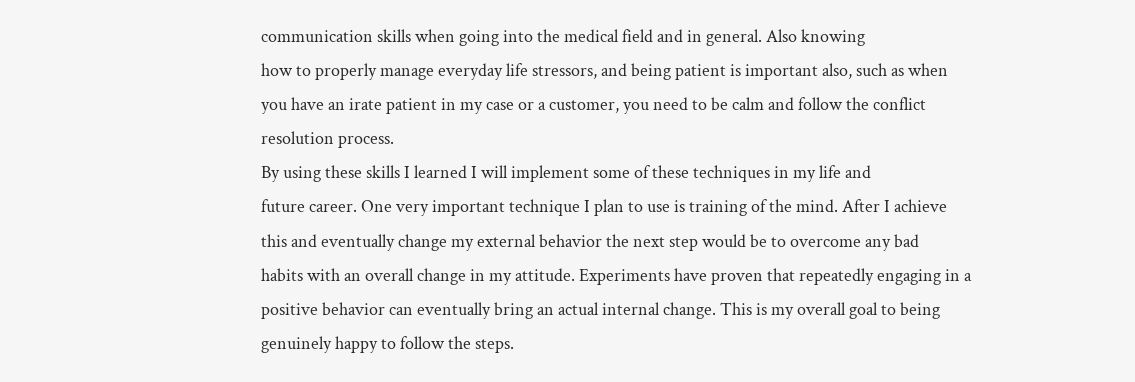communication skills when going into the medical field and in general. Also knowing
how to properly manage everyday life stressors, and being patient is important also, such as when
you have an irate patient in my case or a customer, you need to be calm and follow the conflict
resolution process.
By using these skills I learned I will implement some of these techniques in my life and
future career. One very important technique I plan to use is training of the mind. After I achieve
this and eventually change my external behavior the next step would be to overcome any bad
habits with an overall change in my attitude. Experiments have proven that repeatedly engaging in a
positive behavior can eventually bring an actual internal change. This is my overall goal to being
genuinely happy to follow the steps.